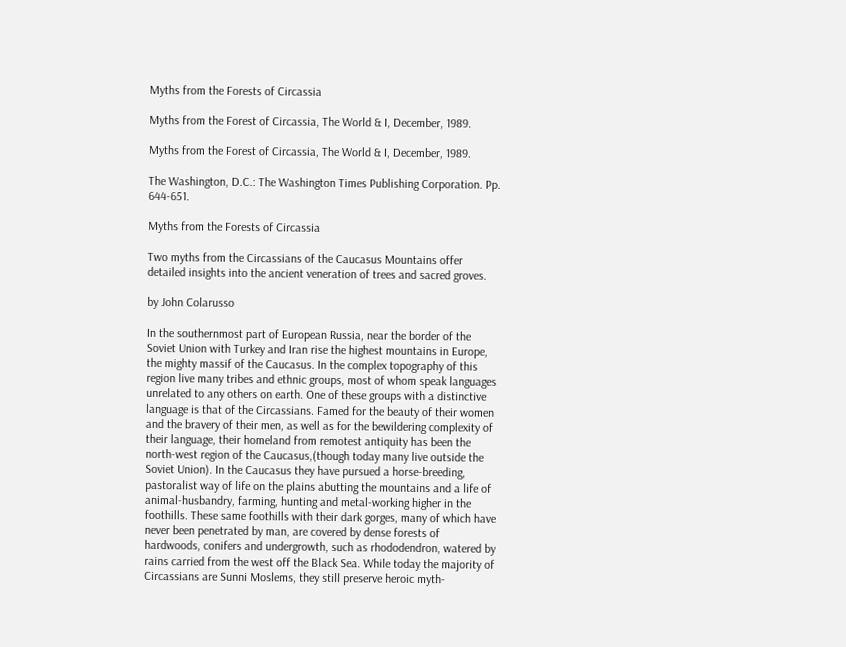Myths from the Forests of Circassia

Myths from the Forest of Circassia, The World & I, December, 1989.

Myths from the Forest of Circassia, The World & I, December, 1989.

The Washington, D.C.: The Washington Times Publishing Corporation. Pp. 644-651.

Myths from the Forests of Circassia

Two myths from the Circassians of the Caucasus Mountains offer detailed insights into the ancient veneration of trees and sacred groves.

by John Colarusso

In the southernmost part of European Russia, near the border of the Soviet Union with Turkey and Iran rise the highest mountains in Europe, the mighty massif of the Caucasus. In the complex topography of this region live many tribes and ethnic groups, most of whom speak languages unrelated to any others on earth. One of these groups with a distinctive language is that of the Circassians. Famed for the beauty of their women and the bravery of their men, as well as for the bewildering complexity of their language, their homeland from remotest antiquity has been the north-west region of the Caucasus,(though today many live outside the Soviet Union). In the Caucasus they have pursued a horse-breeding, pastoralist way of life on the plains abutting the mountains and a life of animal-husbandry, farming, hunting and metal-working higher in the foothills. These same foothills with their dark gorges, many of which have never been penetrated by man, are covered by dense forests of hardwoods, conifers and undergrowth, such as rhododendron, watered by rains carried from the west off the Black Sea. While today the majority of Circassians are Sunni Moslems, they still preserve heroic myth-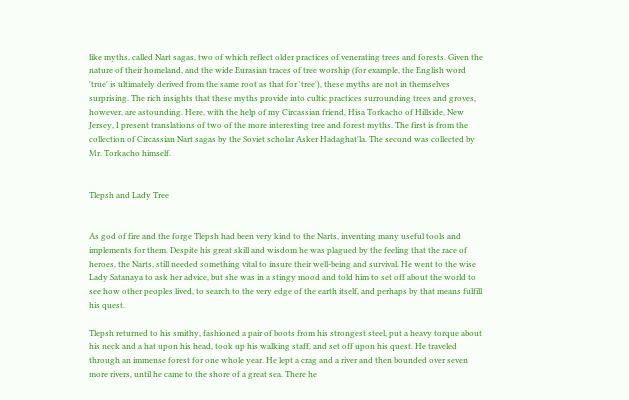like myths, called Nart sagas, two of which reflect older practices of venerating trees and forests. Given the nature of their homeland, and the wide Eurasian traces of tree worship (for example, the English word 'true' is ultimately derived from the same root as that for 'tree'), these myths are not in themselves surprising. The rich insights that these myths provide into cultic practices surrounding trees and groves, however, are astounding. Here, with the help of my Circassian friend, Hisa Torkacho of Hillside, New Jersey, I present translations of two of the more interesting tree and forest myths. The first is from the collection of Circassian Nart sagas by the Soviet scholar Asker Hadaghat'la. The second was collected by Mr. Torkacho himself.


Tlepsh and Lady Tree


As god of fire and the forge Tlepsh had been very kind to the Narts, inventing many useful tools and implements for them. Despite his great skill and wisdom he was plagued by the feeling that the race of heroes, the Narts, still needed something vital to insure their well-being and survival. He went to the wise Lady Satanaya to ask her advice, but she was in a stingy mood and told him to set off about the world to see how other peoples lived, to search to the very edge of the earth itself, and perhaps by that means fulfill his quest.

Tlepsh returned to his smithy, fashioned a pair of boots from his strongest steel, put a heavy torque about his neck and a hat upon his head, took up his walking staff, and set off upon his quest. He traveled through an immense forest for one whole year. He lept a crag and a river and then bounded over seven more rivers, until he came to the shore of a great sea. There he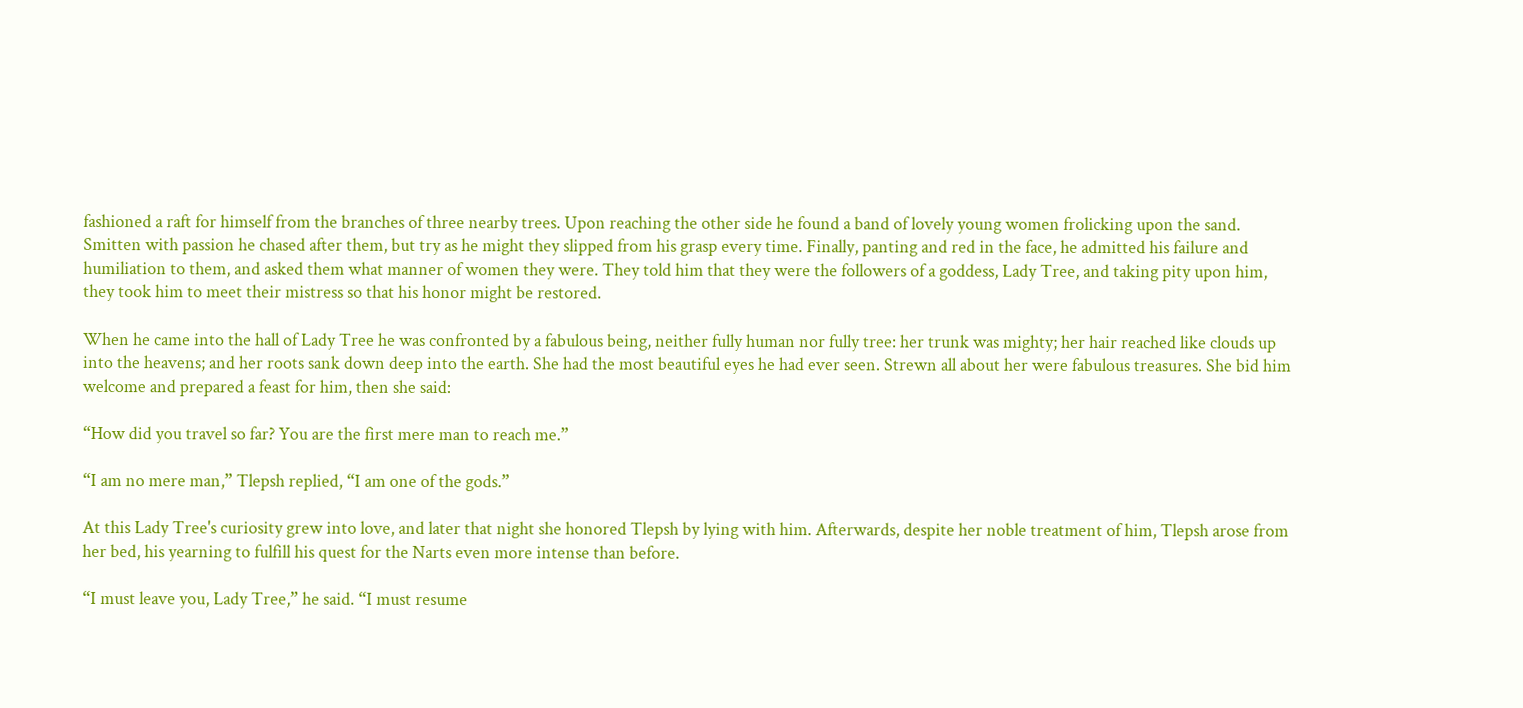fashioned a raft for himself from the branches of three nearby trees. Upon reaching the other side he found a band of lovely young women frolicking upon the sand. Smitten with passion he chased after them, but try as he might they slipped from his grasp every time. Finally, panting and red in the face, he admitted his failure and humiliation to them, and asked them what manner of women they were. They told him that they were the followers of a goddess, Lady Tree, and taking pity upon him, they took him to meet their mistress so that his honor might be restored.

When he came into the hall of Lady Tree he was confronted by a fabulous being, neither fully human nor fully tree: her trunk was mighty; her hair reached like clouds up into the heavens; and her roots sank down deep into the earth. She had the most beautiful eyes he had ever seen. Strewn all about her were fabulous treasures. She bid him welcome and prepared a feast for him, then she said:

“How did you travel so far? You are the first mere man to reach me.”

“I am no mere man,” Tlepsh replied, “I am one of the gods.”

At this Lady Tree's curiosity grew into love, and later that night she honored Tlepsh by lying with him. Afterwards, despite her noble treatment of him, Tlepsh arose from her bed, his yearning to fulfill his quest for the Narts even more intense than before.

“I must leave you, Lady Tree,” he said. “I must resume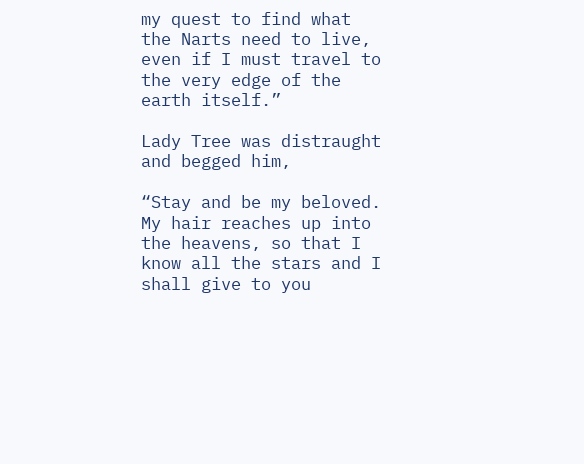my quest to find what the Narts need to live, even if I must travel to the very edge of the earth itself.”

Lady Tree was distraught and begged him,

“Stay and be my beloved. My hair reaches up into the heavens, so that I know all the stars and I shall give to you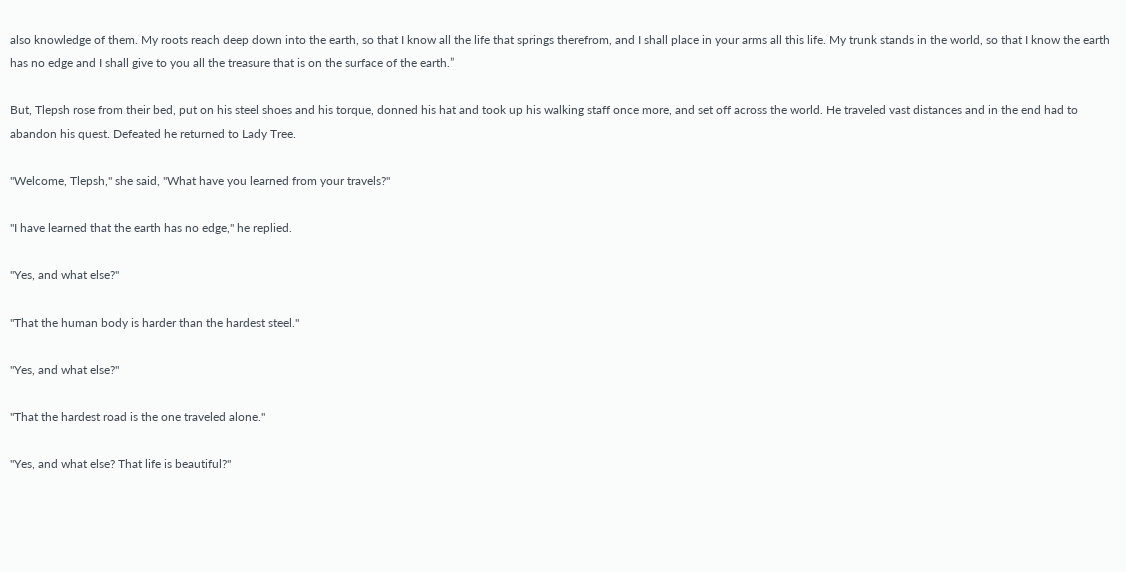also knowledge of them. My roots reach deep down into the earth, so that I know all the life that springs therefrom, and I shall place in your arms all this life. My trunk stands in the world, so that I know the earth has no edge and I shall give to you all the treasure that is on the surface of the earth.”

But, Tlepsh rose from their bed, put on his steel shoes and his torque, donned his hat and took up his walking staff once more, and set off across the world. He traveled vast distances and in the end had to abandon his quest. Defeated he returned to Lady Tree.

"Welcome, Tlepsh," she said, "What have you learned from your travels?"

"I have learned that the earth has no edge," he replied.

"Yes, and what else?"

"That the human body is harder than the hardest steel."

"Yes, and what else?"

"That the hardest road is the one traveled alone."

"Yes, and what else? That life is beautiful?"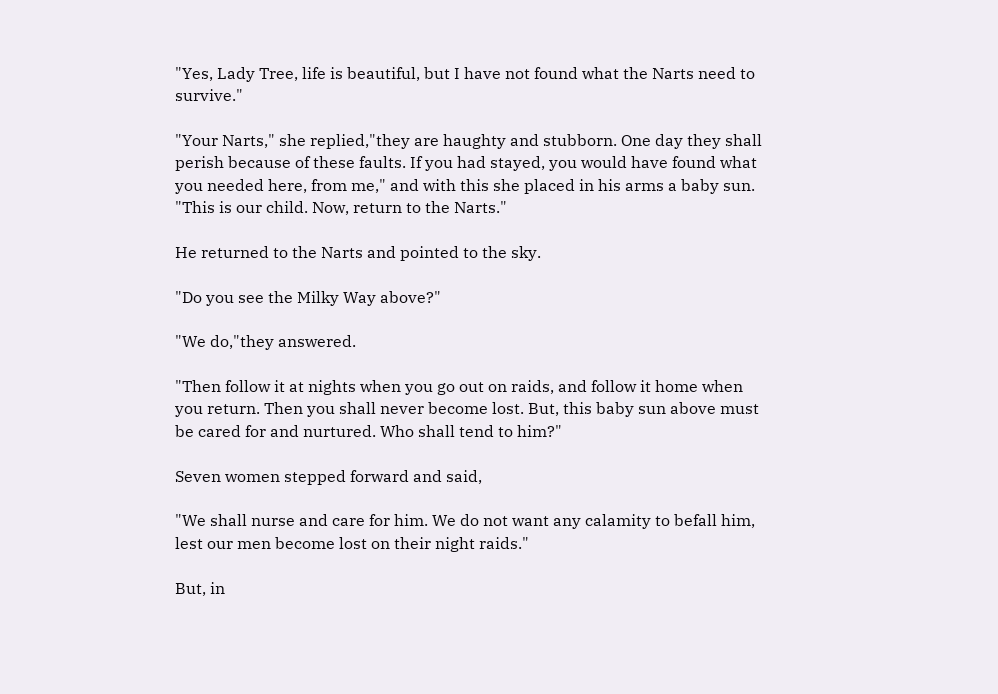"Yes, Lady Tree, life is beautiful, but I have not found what the Narts need to survive."

"Your Narts," she replied,"they are haughty and stubborn. One day they shall perish because of these faults. If you had stayed, you would have found what you needed here, from me," and with this she placed in his arms a baby sun. "This is our child. Now, return to the Narts."

He returned to the Narts and pointed to the sky.

"Do you see the Milky Way above?"

"We do,"they answered.

"Then follow it at nights when you go out on raids, and follow it home when you return. Then you shall never become lost. But, this baby sun above must be cared for and nurtured. Who shall tend to him?"

Seven women stepped forward and said,

"We shall nurse and care for him. We do not want any calamity to befall him, lest our men become lost on their night raids."

But, in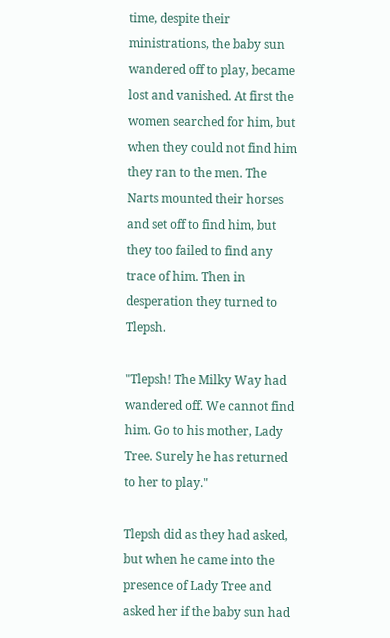time, despite their ministrations, the baby sun wandered off to play, became lost and vanished. At first the women searched for him, but when they could not find him they ran to the men. The Narts mounted their horses and set off to find him, but they too failed to find any trace of him. Then in desperation they turned to Tlepsh.

"Tlepsh! The Milky Way had wandered off. We cannot find him. Go to his mother, Lady Tree. Surely he has returned to her to play."

Tlepsh did as they had asked, but when he came into the presence of Lady Tree and asked her if the baby sun had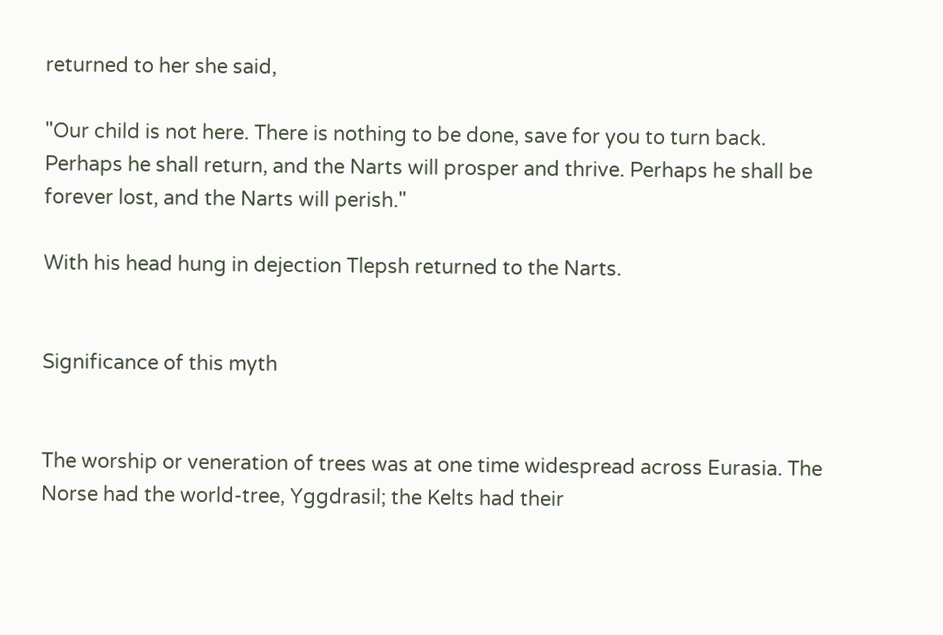returned to her she said,

"Our child is not here. There is nothing to be done, save for you to turn back. Perhaps he shall return, and the Narts will prosper and thrive. Perhaps he shall be forever lost, and the Narts will perish."

With his head hung in dejection Tlepsh returned to the Narts.


Significance of this myth


The worship or veneration of trees was at one time widespread across Eurasia. The Norse had the world-tree, Yggdrasil; the Kelts had their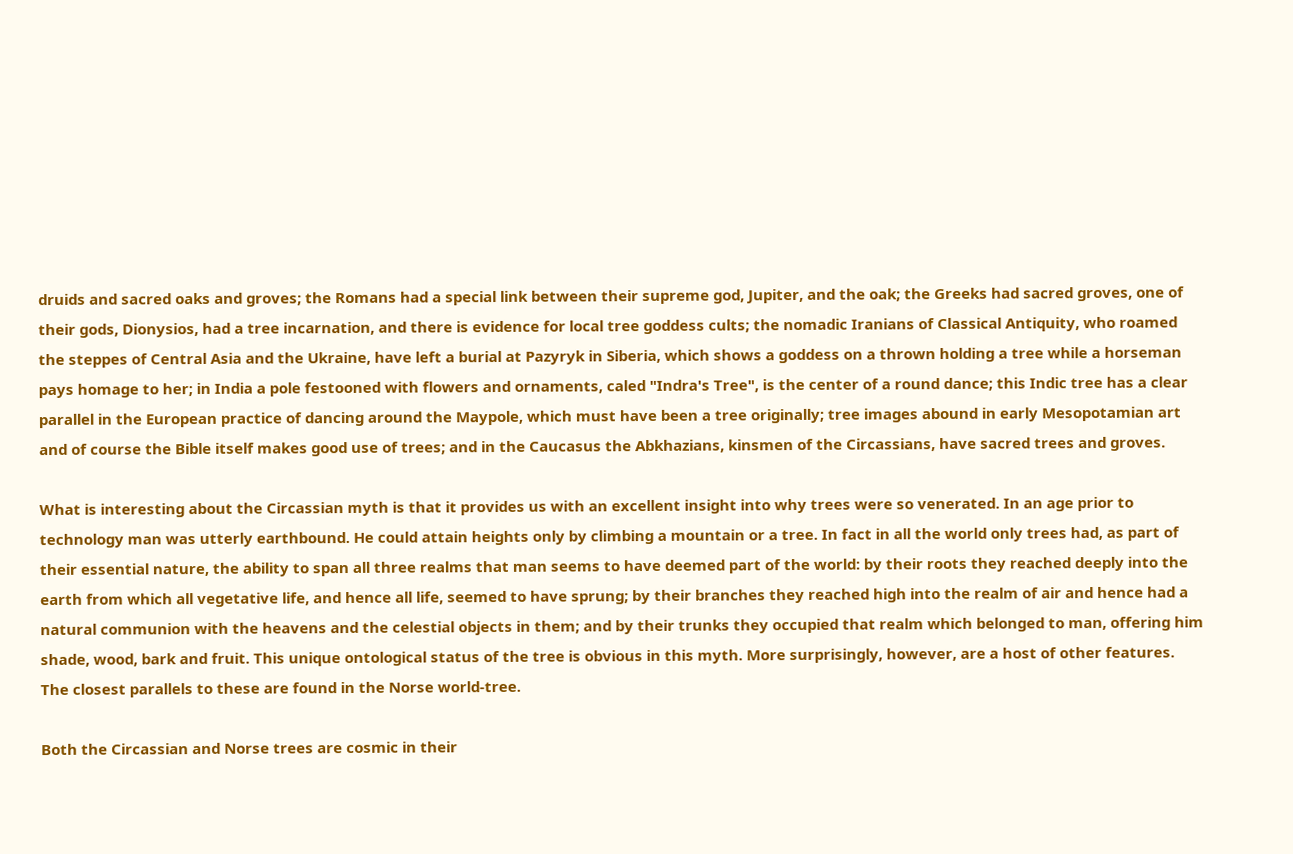druids and sacred oaks and groves; the Romans had a special link between their supreme god, Jupiter, and the oak; the Greeks had sacred groves, one of their gods, Dionysios, had a tree incarnation, and there is evidence for local tree goddess cults; the nomadic Iranians of Classical Antiquity, who roamed the steppes of Central Asia and the Ukraine, have left a burial at Pazyryk in Siberia, which shows a goddess on a thrown holding a tree while a horseman pays homage to her; in India a pole festooned with flowers and ornaments, caled "Indra's Tree", is the center of a round dance; this Indic tree has a clear parallel in the European practice of dancing around the Maypole, which must have been a tree originally; tree images abound in early Mesopotamian art and of course the Bible itself makes good use of trees; and in the Caucasus the Abkhazians, kinsmen of the Circassians, have sacred trees and groves.

What is interesting about the Circassian myth is that it provides us with an excellent insight into why trees were so venerated. In an age prior to technology man was utterly earthbound. He could attain heights only by climbing a mountain or a tree. In fact in all the world only trees had, as part of their essential nature, the ability to span all three realms that man seems to have deemed part of the world: by their roots they reached deeply into the earth from which all vegetative life, and hence all life, seemed to have sprung; by their branches they reached high into the realm of air and hence had a natural communion with the heavens and the celestial objects in them; and by their trunks they occupied that realm which belonged to man, offering him shade, wood, bark and fruit. This unique ontological status of the tree is obvious in this myth. More surprisingly, however, are a host of other features. The closest parallels to these are found in the Norse world-tree.

Both the Circassian and Norse trees are cosmic in their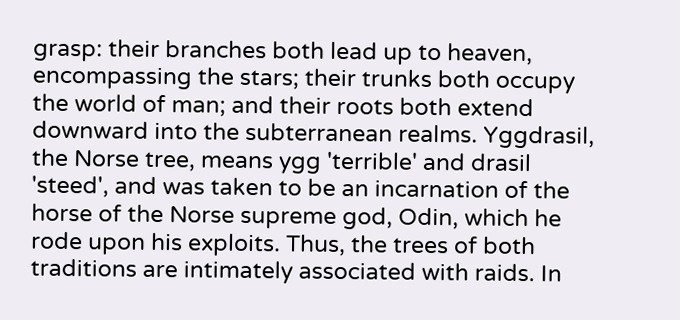grasp: their branches both lead up to heaven, encompassing the stars; their trunks both occupy the world of man; and their roots both extend downward into the subterranean realms. Yggdrasil, the Norse tree, means ygg 'terrible' and drasil 'steed', and was taken to be an incarnation of the horse of the Norse supreme god, Odin, which he rode upon his exploits. Thus, the trees of both traditions are intimately associated with raids. In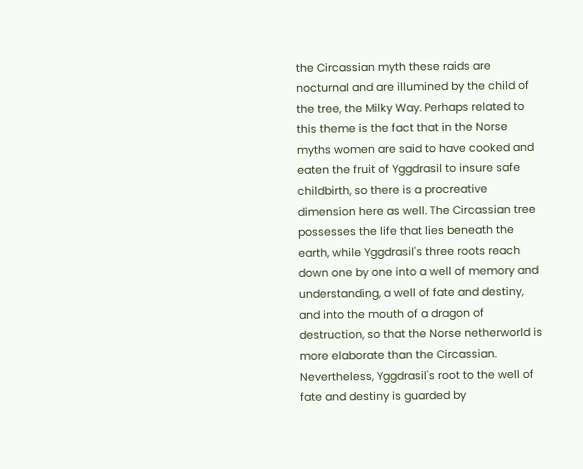the Circassian myth these raids are nocturnal and are illumined by the child of the tree, the Milky Way. Perhaps related to this theme is the fact that in the Norse myths women are said to have cooked and eaten the fruit of Yggdrasil to insure safe childbirth, so there is a procreative dimension here as well. The Circassian tree possesses the life that lies beneath the earth, while Yggdrasil's three roots reach down one by one into a well of memory and understanding, a well of fate and destiny, and into the mouth of a dragon of destruction, so that the Norse netherworld is more elaborate than the Circassian. Nevertheless, Yggdrasil's root to the well of fate and destiny is guarded by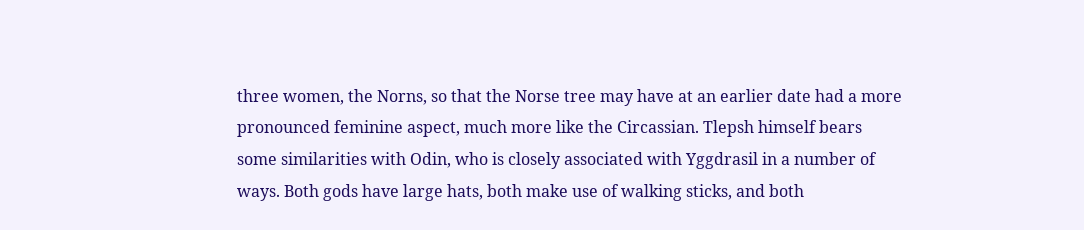three women, the Norns, so that the Norse tree may have at an earlier date had a more pronounced feminine aspect, much more like the Circassian. Tlepsh himself bears some similarities with Odin, who is closely associated with Yggdrasil in a number of ways. Both gods have large hats, both make use of walking sticks, and both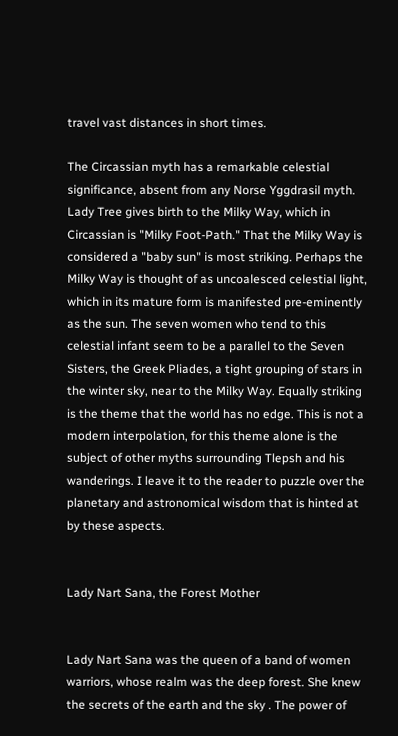travel vast distances in short times.

The Circassian myth has a remarkable celestial significance, absent from any Norse Yggdrasil myth. Lady Tree gives birth to the Milky Way, which in Circassian is "Milky Foot-Path." That the Milky Way is considered a "baby sun" is most striking. Perhaps the Milky Way is thought of as uncoalesced celestial light, which in its mature form is manifested pre-eminently as the sun. The seven women who tend to this celestial infant seem to be a parallel to the Seven Sisters, the Greek Pliades, a tight grouping of stars in the winter sky, near to the Milky Way. Equally striking is the theme that the world has no edge. This is not a modern interpolation, for this theme alone is the subject of other myths surrounding Tlepsh and his wanderings. I leave it to the reader to puzzle over the planetary and astronomical wisdom that is hinted at by these aspects.


Lady Nart Sana, the Forest Mother


Lady Nart Sana was the queen of a band of women warriors, whose realm was the deep forest. She knew the secrets of the earth and the sky . The power of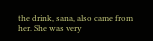the drink, sana, also came from her. She was very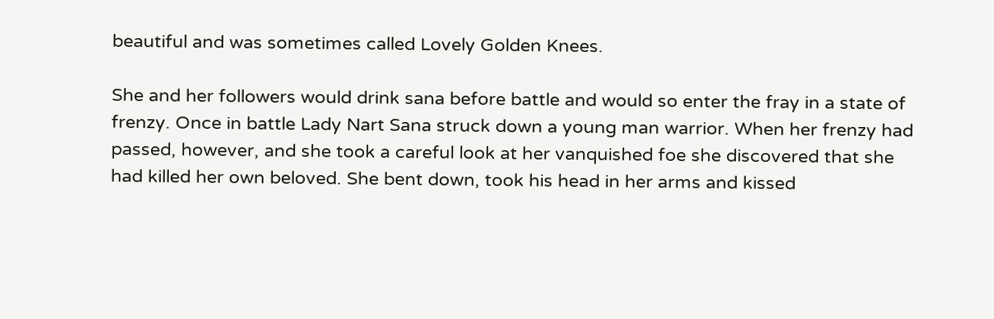beautiful and was sometimes called Lovely Golden Knees.

She and her followers would drink sana before battle and would so enter the fray in a state of frenzy. Once in battle Lady Nart Sana struck down a young man warrior. When her frenzy had passed, however, and she took a careful look at her vanquished foe she discovered that she had killed her own beloved. She bent down, took his head in her arms and kissed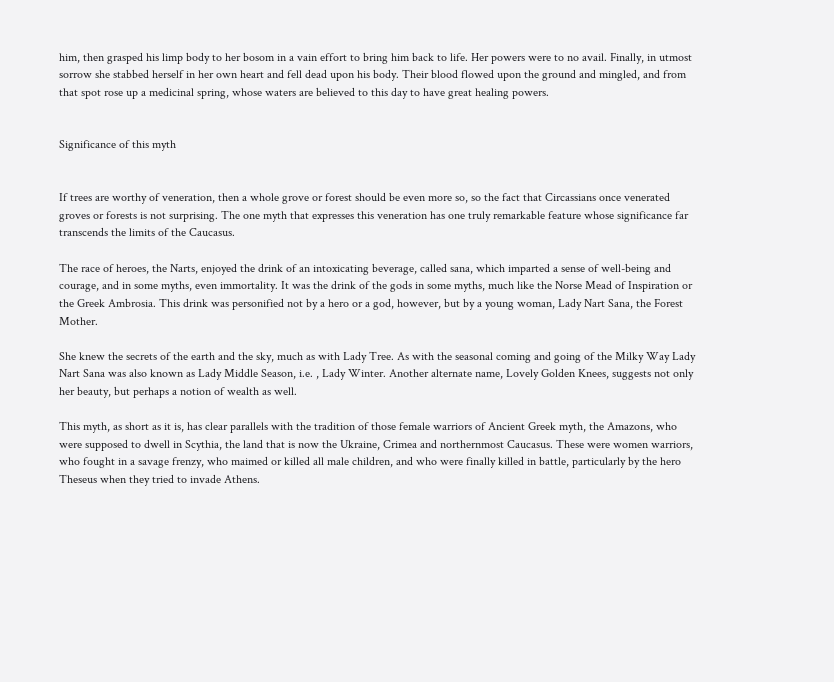him, then grasped his limp body to her bosom in a vain effort to bring him back to life. Her powers were to no avail. Finally, in utmost sorrow she stabbed herself in her own heart and fell dead upon his body. Their blood flowed upon the ground and mingled, and from that spot rose up a medicinal spring, whose waters are believed to this day to have great healing powers.


Significance of this myth


If trees are worthy of veneration, then a whole grove or forest should be even more so, so the fact that Circassians once venerated groves or forests is not surprising. The one myth that expresses this veneration has one truly remarkable feature whose significance far transcends the limits of the Caucasus.

The race of heroes, the Narts, enjoyed the drink of an intoxicating beverage, called sana, which imparted a sense of well-being and courage, and in some myths, even immortality. It was the drink of the gods in some myths, much like the Norse Mead of Inspiration or the Greek Ambrosia. This drink was personified not by a hero or a god, however, but by a young woman, Lady Nart Sana, the Forest Mother.

She knew the secrets of the earth and the sky, much as with Lady Tree. As with the seasonal coming and going of the Milky Way Lady Nart Sana was also known as Lady Middle Season, i.e. , Lady Winter. Another alternate name, Lovely Golden Knees, suggests not only her beauty, but perhaps a notion of wealth as well.

This myth, as short as it is, has clear parallels with the tradition of those female warriors of Ancient Greek myth, the Amazons, who were supposed to dwell in Scythia, the land that is now the Ukraine, Crimea and northernmost Caucasus. These were women warriors, who fought in a savage frenzy, who maimed or killed all male children, and who were finally killed in battle, particularly by the hero Theseus when they tried to invade Athens.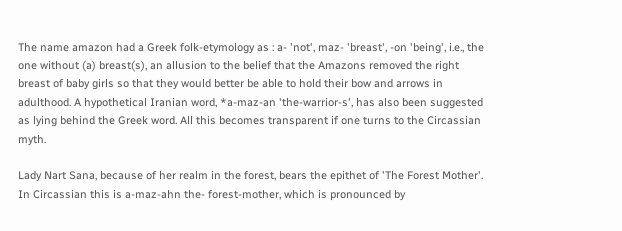The name amazon had a Greek folk-etymology as : a- 'not', maz- 'breast', -on 'being', i.e., the one without (a) breast(s), an allusion to the belief that the Amazons removed the right breast of baby girls so that they would better be able to hold their bow and arrows in adulthood. A hypothetical Iranian word, *a-maz-an 'the-warrior-s', has also been suggested as lying behind the Greek word. All this becomes transparent if one turns to the Circassian myth.

Lady Nart Sana, because of her realm in the forest, bears the epithet of 'The Forest Mother'. In Circassian this is a-maz-ahn the- forest-mother, which is pronounced by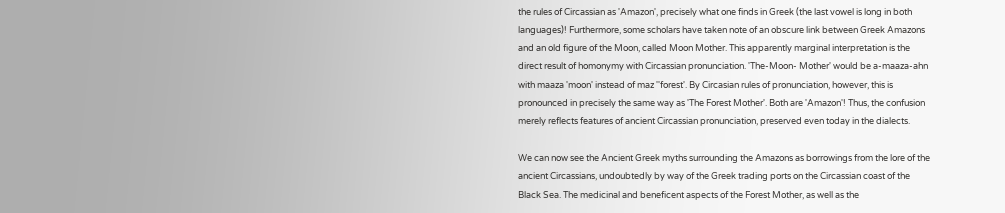the rules of Circassian as 'Amazon', precisely what one finds in Greek (the last vowel is long in both languages)! Furthermore, some scholars have taken note of an obscure link between Greek Amazons and an old figure of the Moon, called Moon Mother. This apparently marginal interpretation is the direct result of homonymy with Circassian pronunciation. 'The-Moon- Mother' would be a-maaza-ahn with maaza 'moon' instead of maz ''forest'. By Circasian rules of pronunciation, however, this is pronounced in precisely the same way as 'The Forest Mother'. Both are 'Amazon'! Thus, the confusion merely reflects features of ancient Circassian pronunciation, preserved even today in the dialects.

We can now see the Ancient Greek myths surrounding the Amazons as borrowings from the lore of the ancient Circassians, undoubtedly by way of the Greek trading ports on the Circassian coast of the Black Sea. The medicinal and beneficent aspects of the Forest Mother, as well as the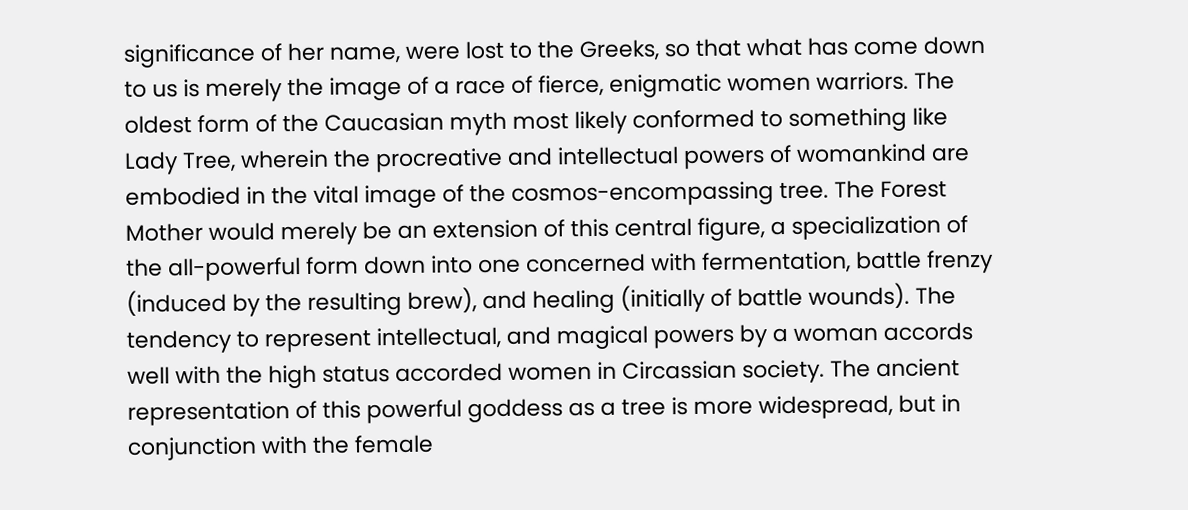significance of her name, were lost to the Greeks, so that what has come down to us is merely the image of a race of fierce, enigmatic women warriors. The oldest form of the Caucasian myth most likely conformed to something like Lady Tree, wherein the procreative and intellectual powers of womankind are embodied in the vital image of the cosmos-encompassing tree. The Forest Mother would merely be an extension of this central figure, a specialization of the all-powerful form down into one concerned with fermentation, battle frenzy (induced by the resulting brew), and healing (initially of battle wounds). The tendency to represent intellectual, and magical powers by a woman accords well with the high status accorded women in Circassian society. The ancient representation of this powerful goddess as a tree is more widespread, but in conjunction with the female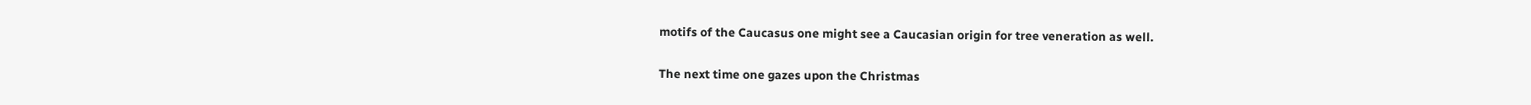motifs of the Caucasus one might see a Caucasian origin for tree veneration as well.

The next time one gazes upon the Christmas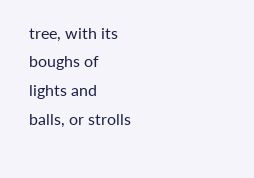tree, with its boughs of lights and balls, or strolls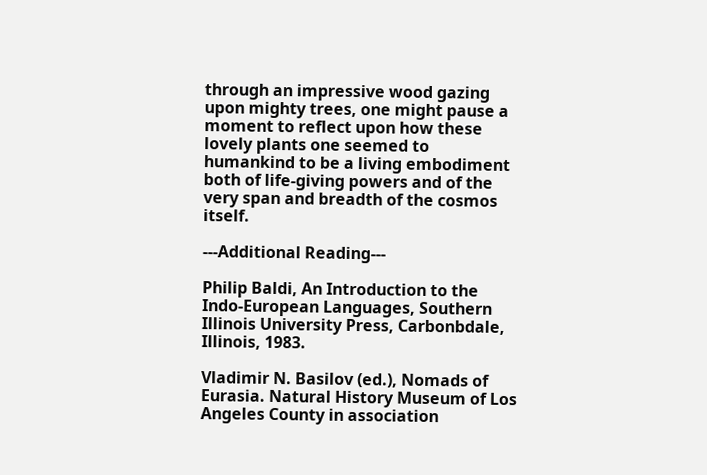through an impressive wood gazing upon mighty trees, one might pause a moment to reflect upon how these lovely plants one seemed to humankind to be a living embodiment both of life-giving powers and of the very span and breadth of the cosmos itself.

---Additional Reading---

Philip Baldi, An Introduction to the Indo-European Languages, Southern Illinois University Press, Carbonbdale, Illinois, 1983.

Vladimir N. Basilov (ed.), Nomads of Eurasia. Natural History Museum of Los Angeles County in association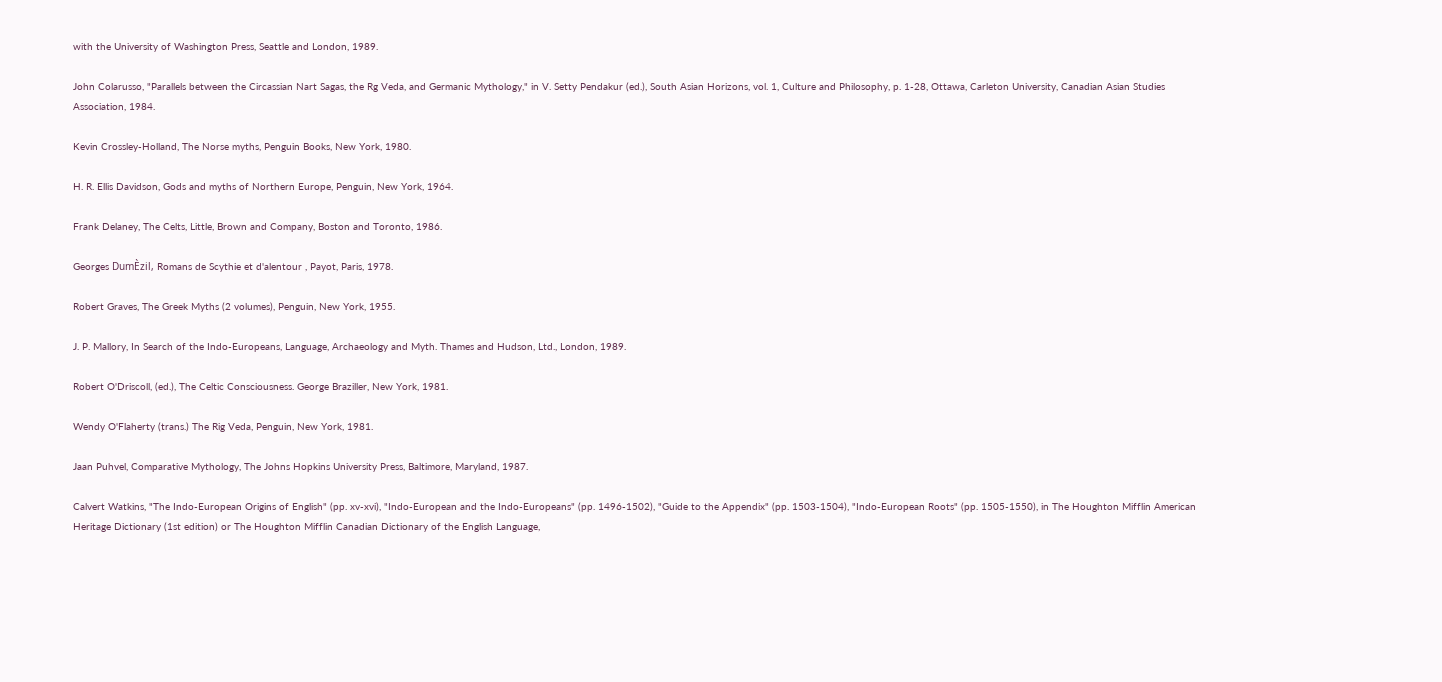with the University of Washington Press, Seattle and London, 1989.

John Colarusso, "Parallels between the Circassian Nart Sagas, the Rg Veda, and Germanic Mythology," in V. Setty Pendakur (ed.), South Asian Horizons, vol. 1, Culture and Philosophy, p. 1-28, Ottawa, Carleton University, Canadian Asian Studies Association, 1984.

Kevin Crossley-Holland, The Norse myths, Penguin Books, New York, 1980.

H. R. Ellis Davidson, Gods and myths of Northern Europe, Penguin, New York, 1964.

Frank Delaney, The Celts, Little, Brown and Company, Boston and Toronto, 1986.

Georges DumÈzil, Romans de Scythie et d'alentour , Payot, Paris, 1978.

Robert Graves, The Greek Myths (2 volumes), Penguin, New York, 1955.

J. P. Mallory, In Search of the Indo-Europeans, Language, Archaeology and Myth. Thames and Hudson, Ltd., London, 1989.

Robert O'Driscoll, (ed.), The Celtic Consciousness. George Braziller, New York, 1981.

Wendy O'Flaherty (trans.) The Rig Veda, Penguin, New York, 1981.

Jaan Puhvel, Comparative Mythology, The Johns Hopkins University Press, Baltimore, Maryland, 1987.

Calvert Watkins, "The Indo-European Origins of English" (pp. xv-xvi), "Indo-European and the Indo-Europeans" (pp. 1496-1502), "Guide to the Appendix" (pp. 1503-1504), "Indo-European Roots" (pp. 1505-1550), in The Houghton Mifflin American Heritage Dictionary (1st edition) or The Houghton Mifflin Canadian Dictionary of the English Language,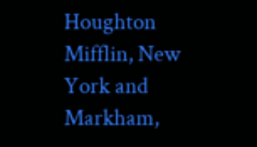Houghton Mifflin, New York and Markham,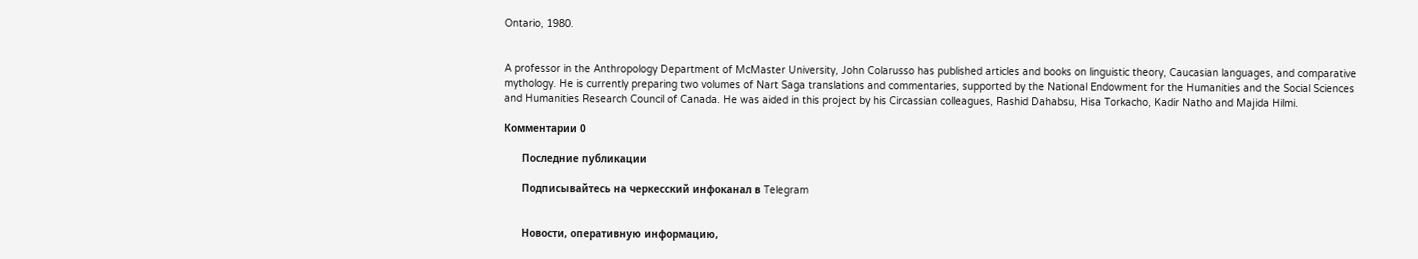Ontario, 1980.


A professor in the Anthropology Department of McMaster University, John Colarusso has published articles and books on linguistic theory, Caucasian languages, and comparative mythology. He is currently preparing two volumes of Nart Saga translations and commentaries, supported by the National Endowment for the Humanities and the Social Sciences and Humanities Research Council of Canada. He was aided in this project by his Circassian colleagues, Rashid Dahabsu, Hisa Torkacho, Kadir Natho and Majida Hilmi.

Комментарии 0

      Последние публикации

      Подписывайтесь на черкесский инфоканал в Telegram


      Новости, оперативную информацию,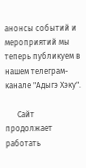анонсы событий и мероприятий мы теперь публикуем в нашем телеграм-канале "Адыгэ Хэку".

      Сайт продолжает работать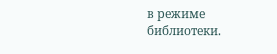в режиме библиотеки.